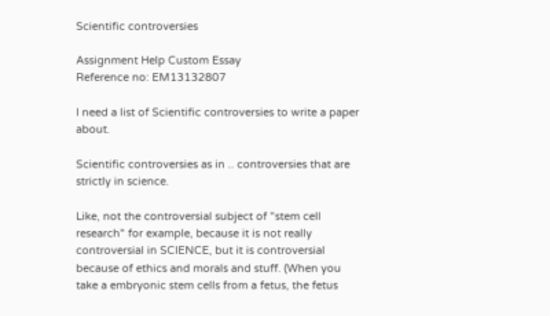Scientific controversies

Assignment Help Custom Essay
Reference no: EM13132807

I need a list of Scientific controversies to write a paper about.

Scientific controversies as in .. controversies that are strictly in science.

Like, not the controversial subject of "stem cell research" for example, because it is not really controversial in SCIENCE, but it is controversial because of ethics and morals and stuff. (When you take a embryonic stem cells from a fetus, the fetus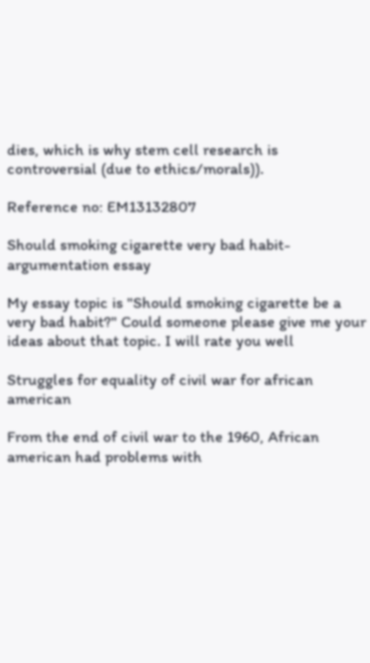dies, which is why stem cell research is controversial (due to ethics/morals)).

Reference no: EM13132807

Should smoking cigarette very bad habit-argumentation essay

My essay topic is "Should smoking cigarette be a very bad habit?" Could someone please give me your ideas about that topic. I will rate you well

Struggles for equality of civil war for african american

From the end of civil war to the 1960, African american had problems with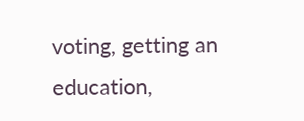voting, getting an education,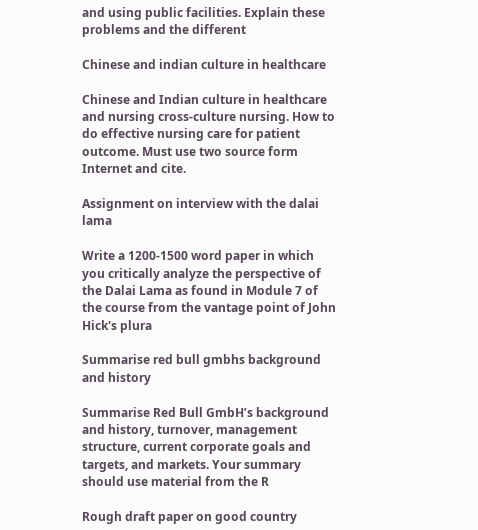and using public facilities. Explain these problems and the different

Chinese and indian culture in healthcare

Chinese and Indian culture in healthcare and nursing cross-culture nursing. How to do effective nursing care for patient outcome. Must use two source form Internet and cite.

Assignment on interview with the dalai lama

Write a 1200-1500 word paper in which you critically analyze the perspective of the Dalai Lama as found in Module 7 of the course from the vantage point of John Hick's plura

Summarise red bull gmbhs background and history

Summarise Red Bull GmbH’s background and history, turnover, management structure, current corporate goals and targets, and markets. Your summary should use material from the R

Rough draft paper on good country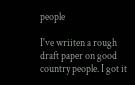people

I've wriiten a rough draft paper on good country people. I got it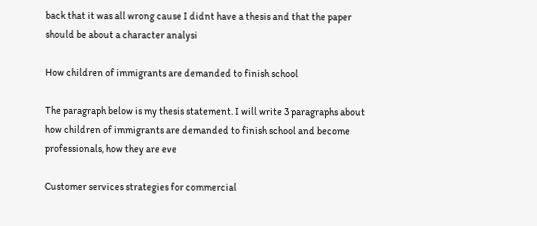back that it was all wrong cause I didnt have a thesis and that the paper should be about a character analysi

How children of immigrants are demanded to finish school

The paragraph below is my thesis statement. I will write 3 paragraphs about how children of immigrants are demanded to finish school and become professionals, how they are eve

Customer services strategies for commercial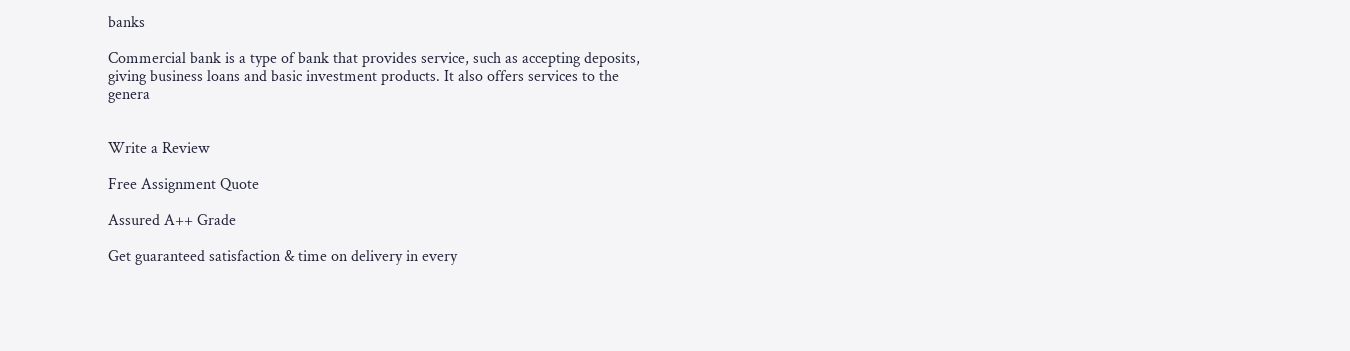banks

Commercial bank is a type of bank that provides service, such as accepting deposits, giving business loans and basic investment products. It also offers services to the genera


Write a Review

Free Assignment Quote

Assured A++ Grade

Get guaranteed satisfaction & time on delivery in every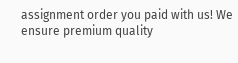assignment order you paid with us! We ensure premium quality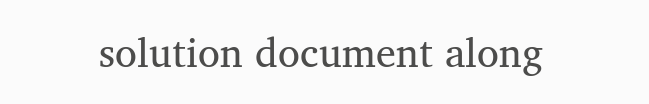solution document along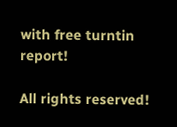with free turntin report!

All rights reserved!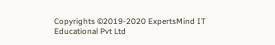Copyrights ©2019-2020 ExpertsMind IT Educational Pvt Ltd